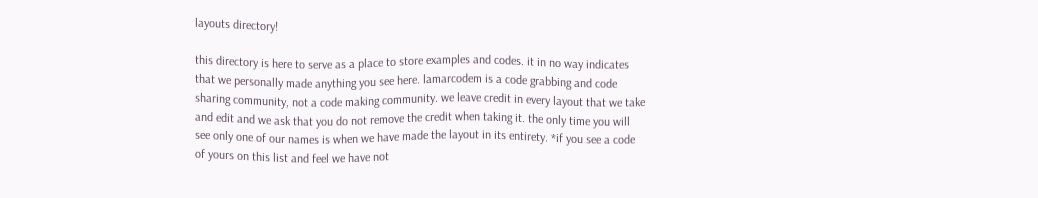layouts directory!

this directory is here to serve as a place to store examples and codes. it in no way indicates that we personally made anything you see here. lamarcodem is a code grabbing and code sharing community, not a code making community. we leave credit in every layout that we take and edit and we ask that you do not remove the credit when taking it. the only time you will see only one of our names is when we have made the layout in its entirety. *if you see a code of yours on this list and feel we have not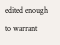edited enough to warrant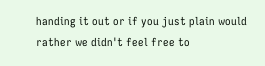handing it out or if you just plain would rather we didn't feel free to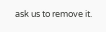ask us to remove it.